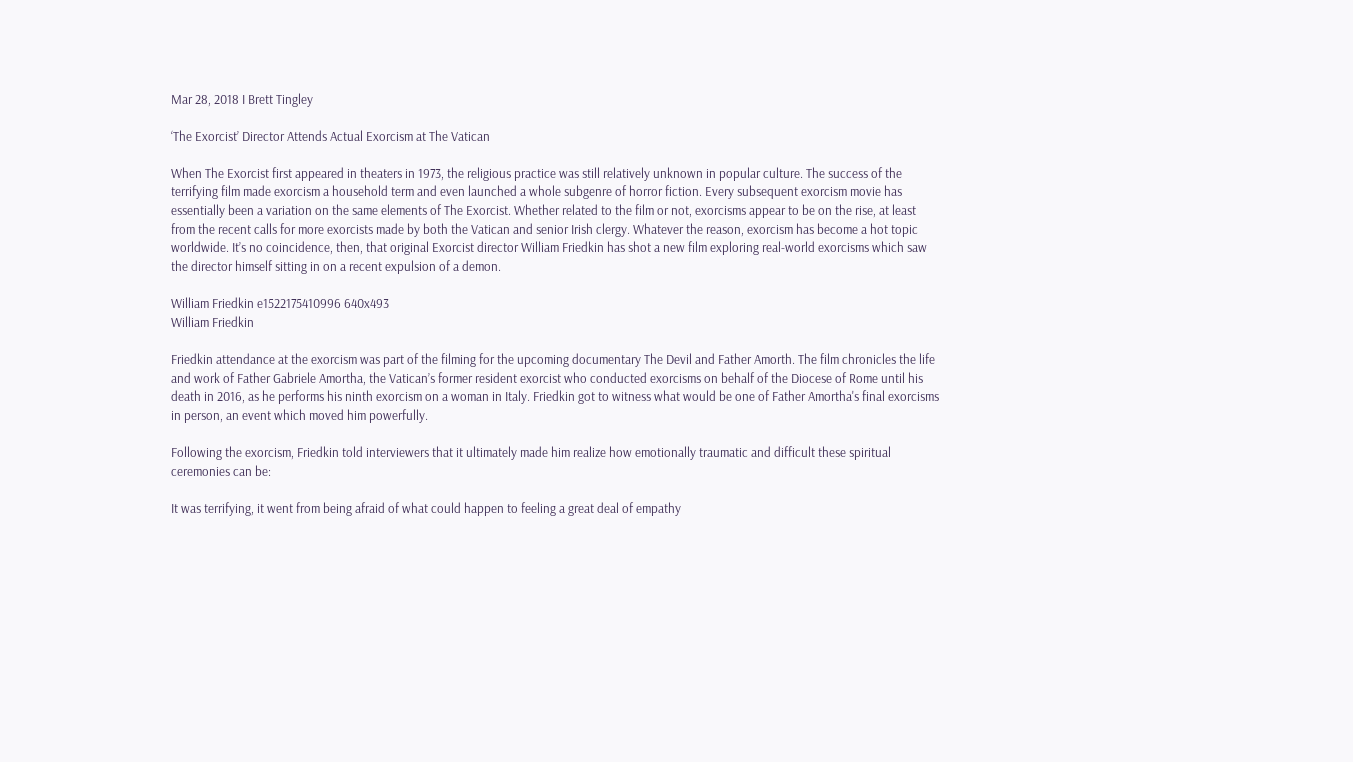Mar 28, 2018 I Brett Tingley

‘The Exorcist’ Director Attends Actual Exorcism at The Vatican

When The Exorcist first appeared in theaters in 1973, the religious practice was still relatively unknown in popular culture. The success of the terrifying film made exorcism a household term and even launched a whole subgenre of horror fiction. Every subsequent exorcism movie has essentially been a variation on the same elements of The Exorcist. Whether related to the film or not, exorcisms appear to be on the rise, at least from the recent calls for more exorcists made by both the Vatican and senior Irish clergy. Whatever the reason, exorcism has become a hot topic worldwide. It’s no coincidence, then, that original Exorcist director William Friedkin has shot a new film exploring real-world exorcisms which saw the director himself sitting in on a recent expulsion of a demon.

William Friedkin e1522175410996 640x493
William Friedkin

Friedkin attendance at the exorcism was part of the filming for the upcoming documentary The Devil and Father Amorth. The film chronicles the life and work of Father Gabriele Amortha, the Vatican’s former resident exorcist who conducted exorcisms on behalf of the Diocese of Rome until his death in 2016, as he performs his ninth exorcism on a woman in Italy. Friedkin got to witness what would be one of Father Amortha's final exorcisms in person, an event which moved him powerfully.

Following the exorcism, Friedkin told interviewers that it ultimately made him realize how emotionally traumatic and difficult these spiritual ceremonies can be:

It was terrifying, it went from being afraid of what could happen to feeling a great deal of empathy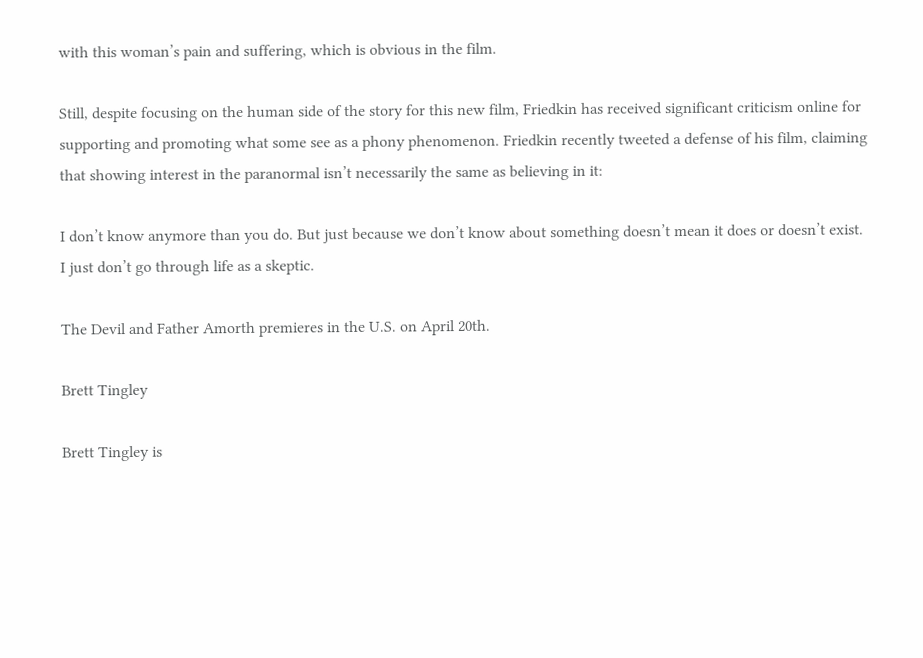with this woman’s pain and suffering, which is obvious in the film.

Still, despite focusing on the human side of the story for this new film, Friedkin has received significant criticism online for supporting and promoting what some see as a phony phenomenon. Friedkin recently tweeted a defense of his film, claiming that showing interest in the paranormal isn’t necessarily the same as believing in it:

I don’t know anymore than you do. But just because we don’t know about something doesn’t mean it does or doesn’t exist. I just don’t go through life as a skeptic.

The Devil and Father Amorth premieres in the U.S. on April 20th.

Brett Tingley

Brett Tingley is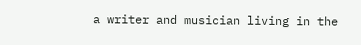a writer and musician living in the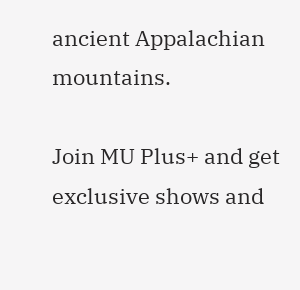ancient Appalachian mountains.

Join MU Plus+ and get exclusive shows and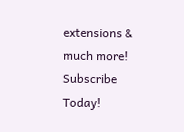extensions & much more! Subscribe Today!